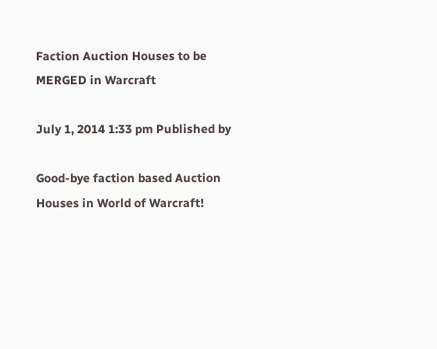Faction Auction Houses to be MERGED in Warcraft

July 1, 2014 1:33 pm Published by

Good-bye faction based Auction Houses in World of Warcraft!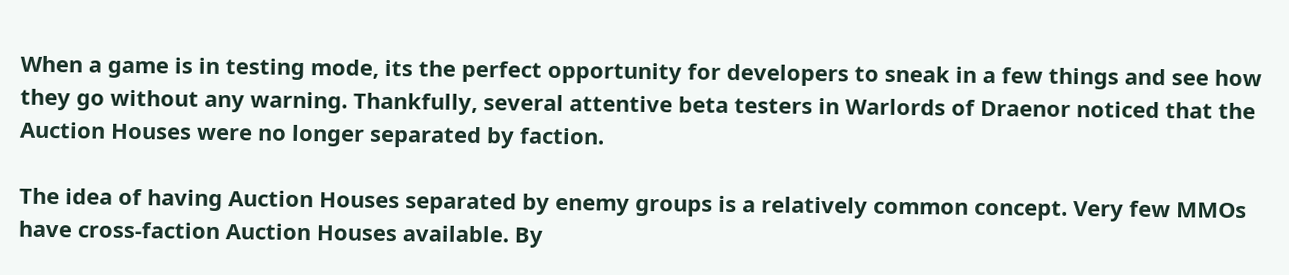When a game is in testing mode, its the perfect opportunity for developers to sneak in a few things and see how they go without any warning. Thankfully, several attentive beta testers in Warlords of Draenor noticed that the Auction Houses were no longer separated by faction.

The idea of having Auction Houses separated by enemy groups is a relatively common concept. Very few MMOs have cross-faction Auction Houses available. By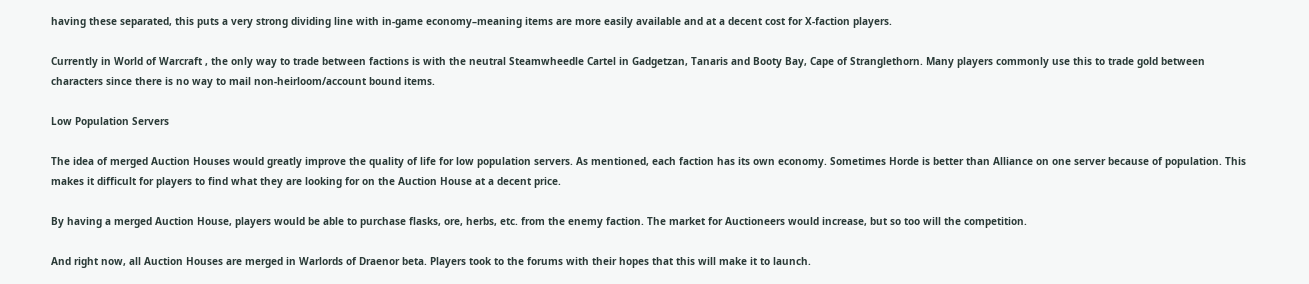having these separated, this puts a very strong dividing line with in-game economy–meaning items are more easily available and at a decent cost for X-faction players.

Currently in World of Warcraft , the only way to trade between factions is with the neutral Steamwheedle Cartel in Gadgetzan, Tanaris and Booty Bay, Cape of Stranglethorn. Many players commonly use this to trade gold between characters since there is no way to mail non-heirloom/account bound items.

Low Population Servers

The idea of merged Auction Houses would greatly improve the quality of life for low population servers. As mentioned, each faction has its own economy. Sometimes Horde is better than Alliance on one server because of population. This makes it difficult for players to find what they are looking for on the Auction House at a decent price.

By having a merged Auction House, players would be able to purchase flasks, ore, herbs, etc. from the enemy faction. The market for Auctioneers would increase, but so too will the competition.

And right now, all Auction Houses are merged in Warlords of Draenor beta. Players took to the forums with their hopes that this will make it to launch.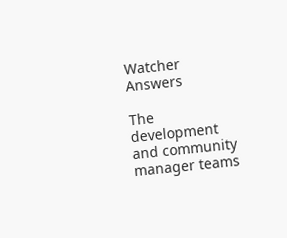Watcher Answers

The development and community manager teams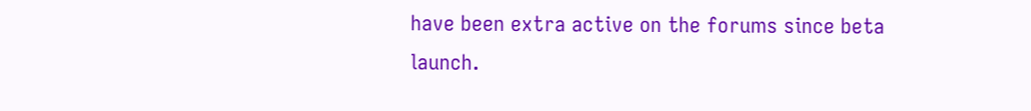have been extra active on the forums since beta launch.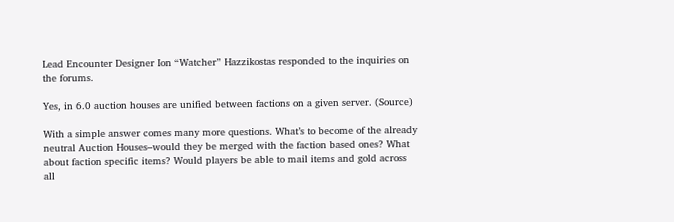Lead Encounter Designer Ion “Watcher” Hazzikostas responded to the inquiries on the forums.

Yes, in 6.0 auction houses are unified between factions on a given server. (Source)

With a simple answer comes many more questions. What’s to become of the already neutral Auction Houses–would they be merged with the faction based ones? What about faction specific items? Would players be able to mail items and gold across all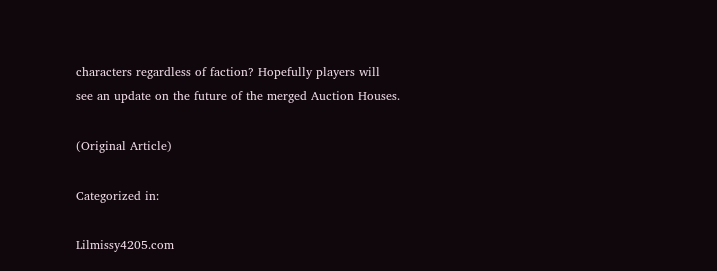characters regardless of faction? Hopefully players will see an update on the future of the merged Auction Houses.

(Original Article)

Categorized in:

Lilmissy4205.com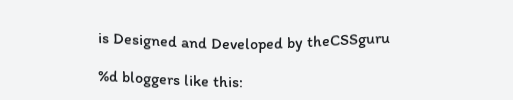is Designed and Developed by theCSSguru

%d bloggers like this: